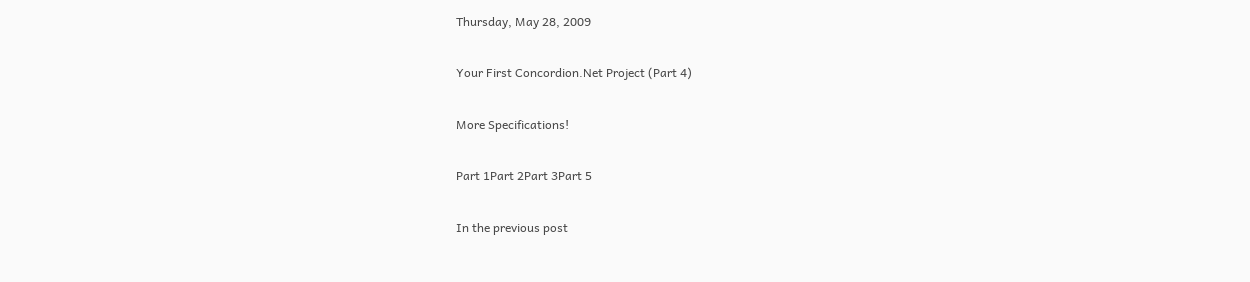Thursday, May 28, 2009

Your First Concordion.Net Project (Part 4)

More Specifications!

Part 1Part 2Part 3Part 5

In the previous post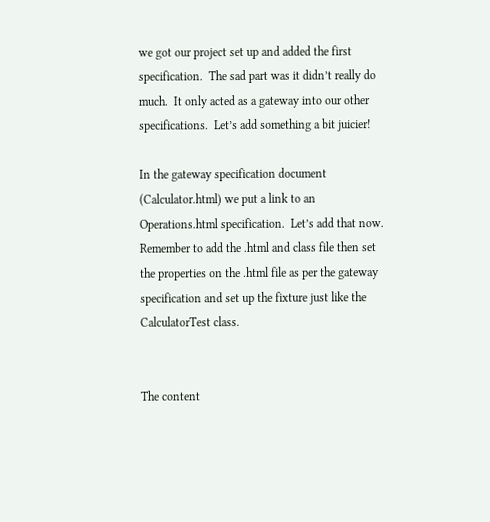we got our project set up and added the first specification.  The sad part was it didn’t really do much.  It only acted as a gateway into our other specifications.  Let’s add something a bit juicier!

In the gateway specification document (Calculator.html) we put a link to an Operations.html specification.  Let’s add that now.  Remember to add the .html and class file then set the properties on the .html file as per the gateway specification and set up the fixture just like the CalculatorTest class.


The content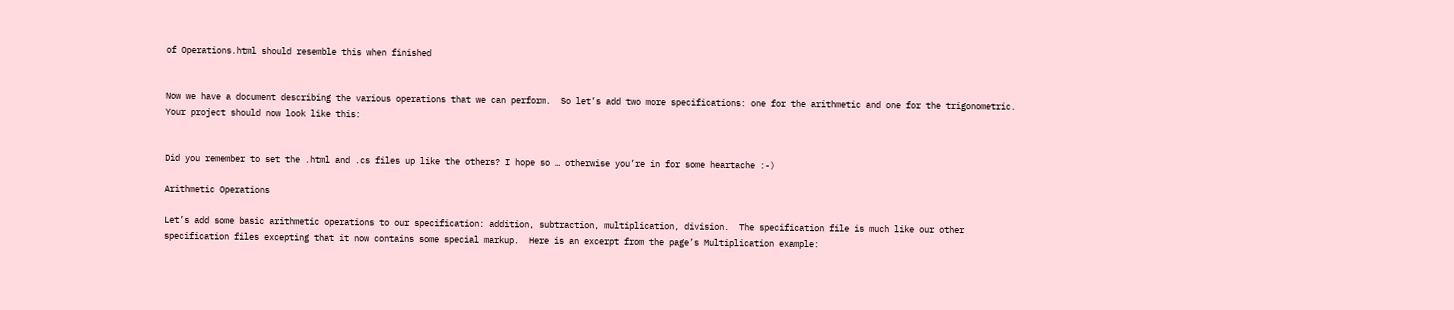of Operations.html should resemble this when finished


Now we have a document describing the various operations that we can perform.  So let’s add two more specifications: one for the arithmetic and one for the trigonometric.  Your project should now look like this:


Did you remember to set the .html and .cs files up like the others? I hope so … otherwise you’re in for some heartache :-)

Arithmetic Operations

Let’s add some basic arithmetic operations to our specification: addition, subtraction, multiplication, division.  The specification file is much like our other specification files excepting that it now contains some special markup.  Here is an excerpt from the page’s Multiplication example: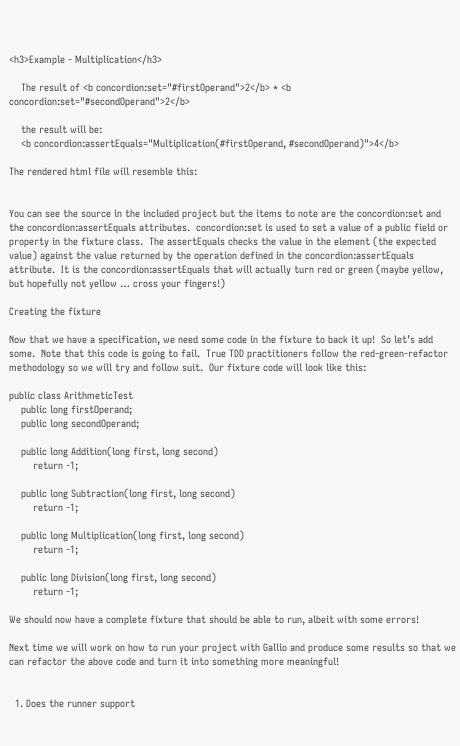<h3>Example - Multiplication</h3>

    The result of <b concordion:set="#firstOperand">2</b> * <b concordion:set="#secondOperand">2</b>

    the result will be:
    <b concordion:assertEquals="Multiplication(#firstOperand, #secondOperand)">4</b>

The rendered html file will resemble this:


You can see the source in the included project but the items to note are the concordion:set and the concordion:assertEquals attributes.  concordion:set is used to set a value of a public field or property in the fixture class.  The assertEquals checks the value in the element (the expected value) against the value returned by the operation defined in the concordion:assertEquals attribute.  It is the concordion:assertEquals that will actually turn red or green (maybe yellow, but hopefully not yellow … cross your fingers!)

Creating the fixture

Now that we have a specification, we need some code in the fixture to back it up!  So let’s add some.  Note that this code is going to fail.  True TDD practitioners follow the red-green-refactor methodology so we will try and follow suit.  Our fixture code will look like this:

public class ArithmeticTest
    public long firstOperand;
    public long secondOperand;

    public long Addition(long first, long second)
        return -1;

    public long Subtraction(long first, long second)
        return -1;

    public long Multiplication(long first, long second)
        return -1;

    public long Division(long first, long second)
        return -1;

We should now have a complete fixture that should be able to run, albeit with some errors!

Next time we will work on how to run your project with Gallio and produce some results so that we can refactor the above code and turn it into something more meaningful!


  1. Does the runner support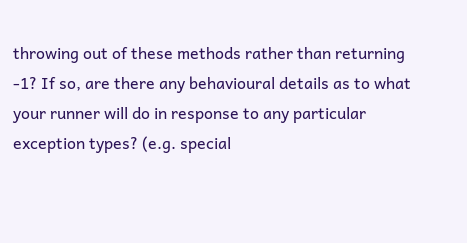throwing out of these methods rather than returning -1? If so, are there any behavioural details as to what your runner will do in response to any particular exception types? (e.g. special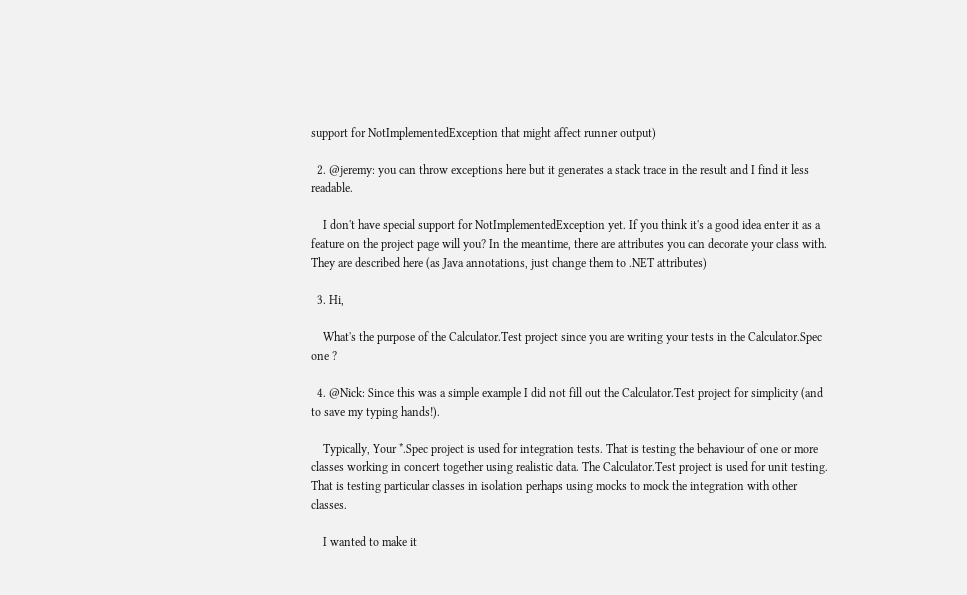support for NotImplementedException that might affect runner output)

  2. @jeremy: you can throw exceptions here but it generates a stack trace in the result and I find it less readable.

    I don't have special support for NotImplementedException yet. If you think it's a good idea enter it as a feature on the project page will you? In the meantime, there are attributes you can decorate your class with. They are described here (as Java annotations, just change them to .NET attributes)

  3. Hi,

    What's the purpose of the Calculator.Test project since you are writing your tests in the Calculator.Spec one ?

  4. @Nick: Since this was a simple example I did not fill out the Calculator.Test project for simplicity (and to save my typing hands!).

    Typically, Your *.Spec project is used for integration tests. That is testing the behaviour of one or more classes working in concert together using realistic data. The Calculator.Test project is used for unit testing. That is testing particular classes in isolation perhaps using mocks to mock the integration with other classes.

    I wanted to make it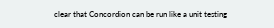clear that Concordion can be run like a unit testing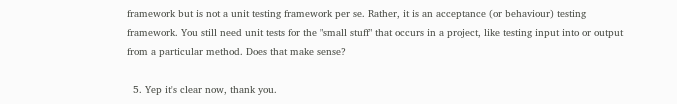framework but is not a unit testing framework per se. Rather, it is an acceptance (or behaviour) testing framework. You still need unit tests for the "small stuff" that occurs in a project, like testing input into or output from a particular method. Does that make sense?

  5. Yep it's clear now, thank you.